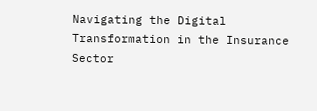Navigating the Digital Transformation in the Insurance Sector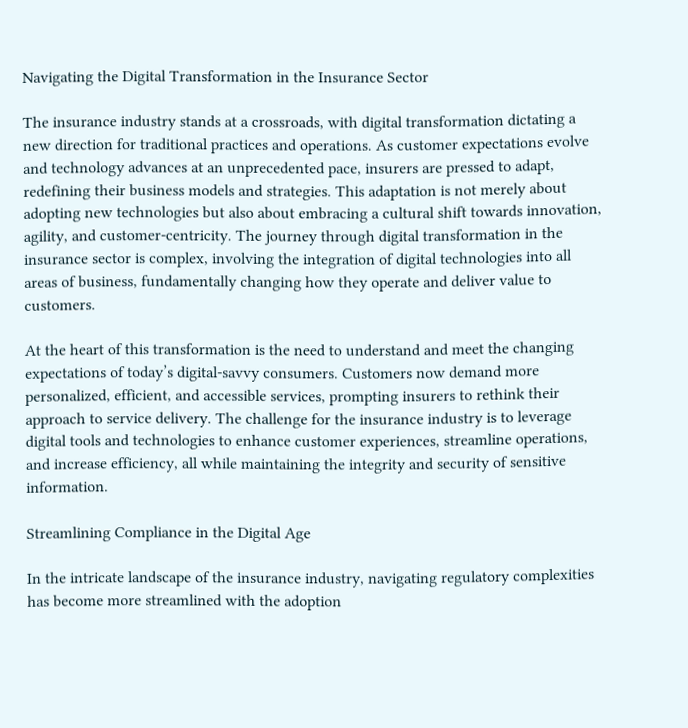Navigating the Digital Transformation in the Insurance Sector

The insurance industry stands at a crossroads, with digital transformation dictating a new direction for traditional practices and operations. As customer expectations evolve and technology advances at an unprecedented pace, insurers are pressed to adapt, redefining their business models and strategies. This adaptation is not merely about adopting new technologies but also about embracing a cultural shift towards innovation, agility, and customer-centricity. The journey through digital transformation in the insurance sector is complex, involving the integration of digital technologies into all areas of business, fundamentally changing how they operate and deliver value to customers.

At the heart of this transformation is the need to understand and meet the changing expectations of today’s digital-savvy consumers. Customers now demand more personalized, efficient, and accessible services, prompting insurers to rethink their approach to service delivery. The challenge for the insurance industry is to leverage digital tools and technologies to enhance customer experiences, streamline operations, and increase efficiency, all while maintaining the integrity and security of sensitive information.

Streamlining Compliance in the Digital Age

In the intricate landscape of the insurance industry, navigating regulatory complexities has become more streamlined with the adoption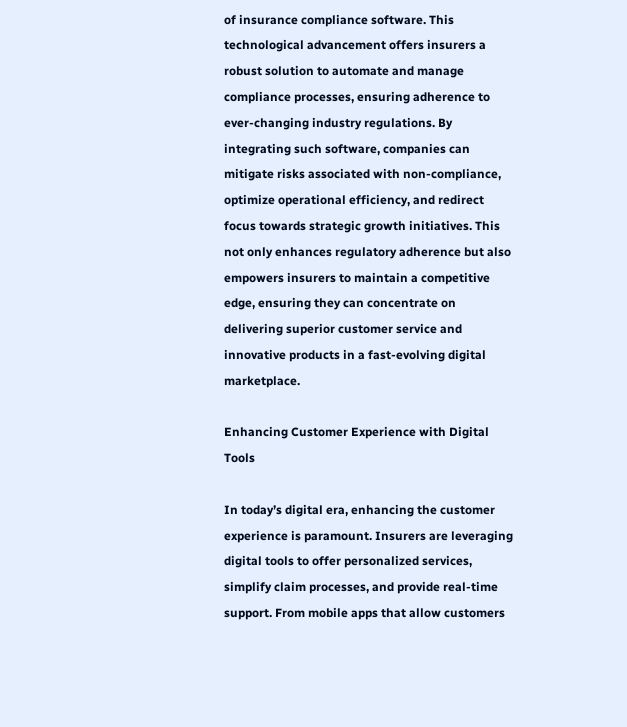of insurance compliance software. This technological advancement offers insurers a robust solution to automate and manage compliance processes, ensuring adherence to ever-changing industry regulations. By integrating such software, companies can mitigate risks associated with non-compliance, optimize operational efficiency, and redirect focus towards strategic growth initiatives. This not only enhances regulatory adherence but also empowers insurers to maintain a competitive edge, ensuring they can concentrate on delivering superior customer service and innovative products in a fast-evolving digital marketplace.

Enhancing Customer Experience with Digital Tools

In today’s digital era, enhancing the customer experience is paramount. Insurers are leveraging digital tools to offer personalized services, simplify claim processes, and provide real-time support. From mobile apps that allow customers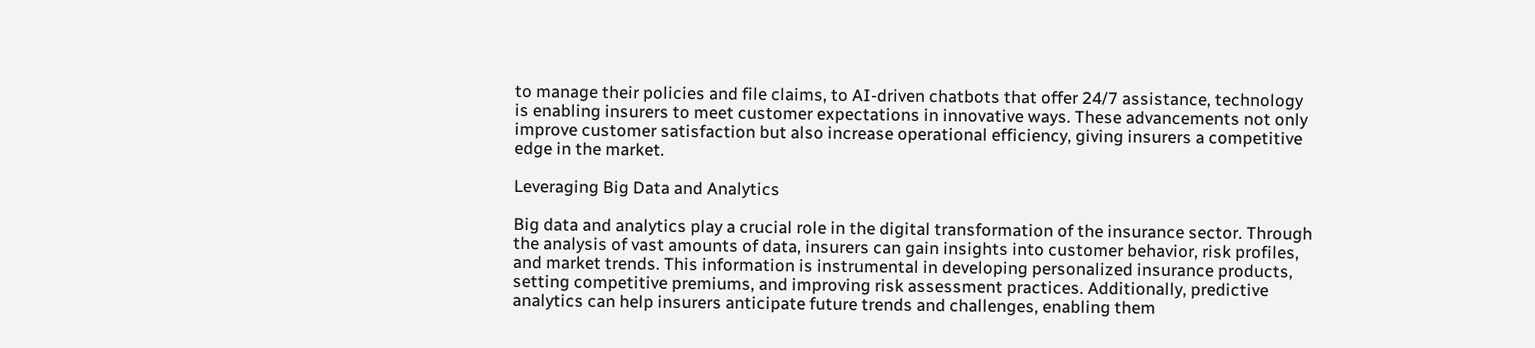to manage their policies and file claims, to AI-driven chatbots that offer 24/7 assistance, technology is enabling insurers to meet customer expectations in innovative ways. These advancements not only improve customer satisfaction but also increase operational efficiency, giving insurers a competitive edge in the market.

Leveraging Big Data and Analytics

Big data and analytics play a crucial role in the digital transformation of the insurance sector. Through the analysis of vast amounts of data, insurers can gain insights into customer behavior, risk profiles, and market trends. This information is instrumental in developing personalized insurance products, setting competitive premiums, and improving risk assessment practices. Additionally, predictive analytics can help insurers anticipate future trends and challenges, enabling them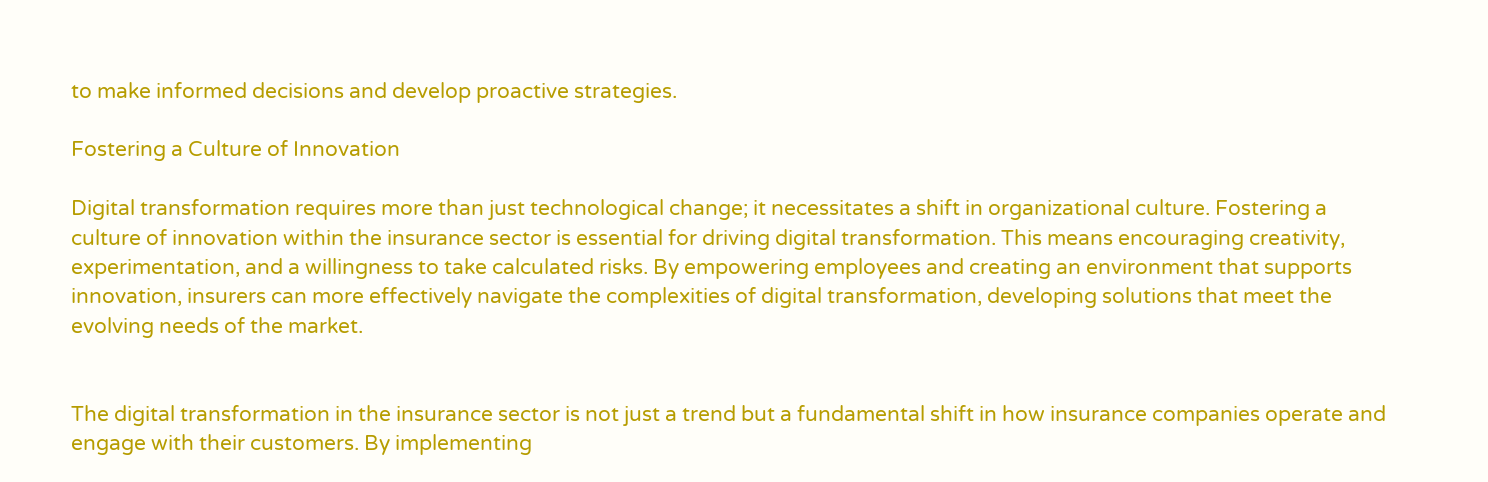to make informed decisions and develop proactive strategies.

Fostering a Culture of Innovation

Digital transformation requires more than just technological change; it necessitates a shift in organizational culture. Fostering a culture of innovation within the insurance sector is essential for driving digital transformation. This means encouraging creativity, experimentation, and a willingness to take calculated risks. By empowering employees and creating an environment that supports innovation, insurers can more effectively navigate the complexities of digital transformation, developing solutions that meet the evolving needs of the market.


The digital transformation in the insurance sector is not just a trend but a fundamental shift in how insurance companies operate and engage with their customers. By implementing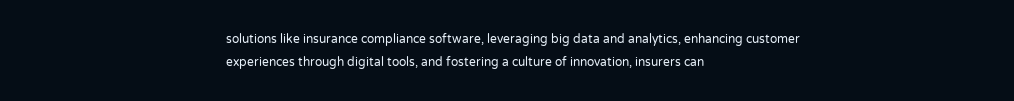solutions like insurance compliance software, leveraging big data and analytics, enhancing customer experiences through digital tools, and fostering a culture of innovation, insurers can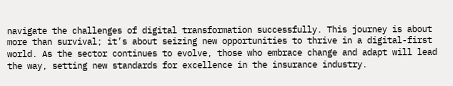navigate the challenges of digital transformation successfully. This journey is about more than survival; it’s about seizing new opportunities to thrive in a digital-first world. As the sector continues to evolve, those who embrace change and adapt will lead the way, setting new standards for excellence in the insurance industry.